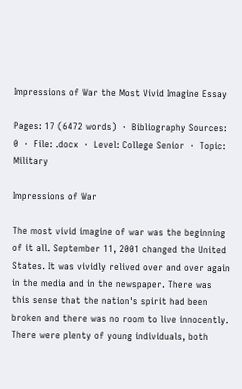Impressions of War the Most Vivid Imagine Essay

Pages: 17 (6472 words)  ·  Bibliography Sources: 0  ·  File: .docx  ·  Level: College Senior  ·  Topic: Military

Impressions of War

The most vivid imagine of war was the beginning of it all. September 11, 2001 changed the United States. It was vividly relived over and over again in the media and in the newspaper. There was this sense that the nation's spirit had been broken and there was no room to live innocently. There were plenty of young individuals, both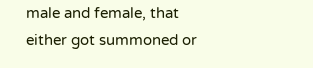male and female, that either got summoned or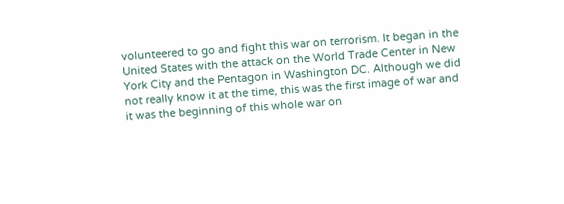volunteered to go and fight this war on terrorism. It began in the United States with the attack on the World Trade Center in New York City and the Pentagon in Washington DC. Although we did not really know it at the time, this was the first image of war and it was the beginning of this whole war on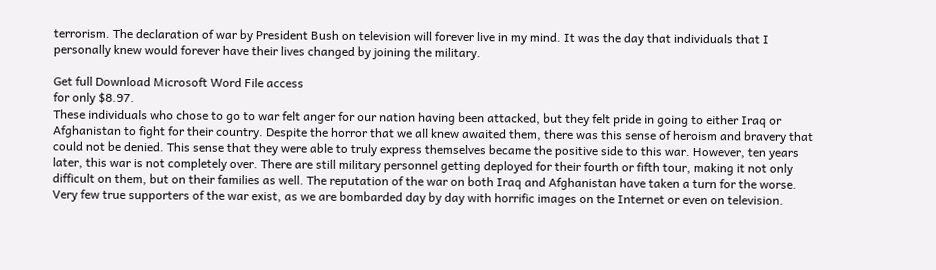terrorism. The declaration of war by President Bush on television will forever live in my mind. It was the day that individuals that I personally knew would forever have their lives changed by joining the military.

Get full Download Microsoft Word File access
for only $8.97.
These individuals who chose to go to war felt anger for our nation having been attacked, but they felt pride in going to either Iraq or Afghanistan to fight for their country. Despite the horror that we all knew awaited them, there was this sense of heroism and bravery that could not be denied. This sense that they were able to truly express themselves became the positive side to this war. However, ten years later, this war is not completely over. There are still military personnel getting deployed for their fourth or fifth tour, making it not only difficult on them, but on their families as well. The reputation of the war on both Iraq and Afghanistan have taken a turn for the worse. Very few true supporters of the war exist, as we are bombarded day by day with horrific images on the Internet or even on television.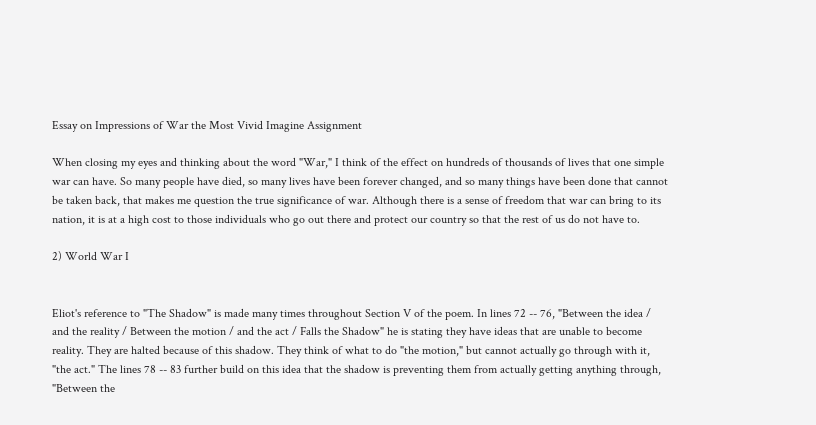Essay on Impressions of War the Most Vivid Imagine Assignment

When closing my eyes and thinking about the word "War," I think of the effect on hundreds of thousands of lives that one simple war can have. So many people have died, so many lives have been forever changed, and so many things have been done that cannot be taken back, that makes me question the true significance of war. Although there is a sense of freedom that war can bring to its nation, it is at a high cost to those individuals who go out there and protect our country so that the rest of us do not have to.

2) World War I


Eliot's reference to "The Shadow" is made many times throughout Section V of the poem. In lines 72 -- 76, "Between the idea / and the reality / Between the motion / and the act / Falls the Shadow" he is stating they have ideas that are unable to become reality. They are halted because of this shadow. They think of what to do "the motion," but cannot actually go through with it, "the act." The lines 78 -- 83 further build on this idea that the shadow is preventing them from actually getting anything through, "Between the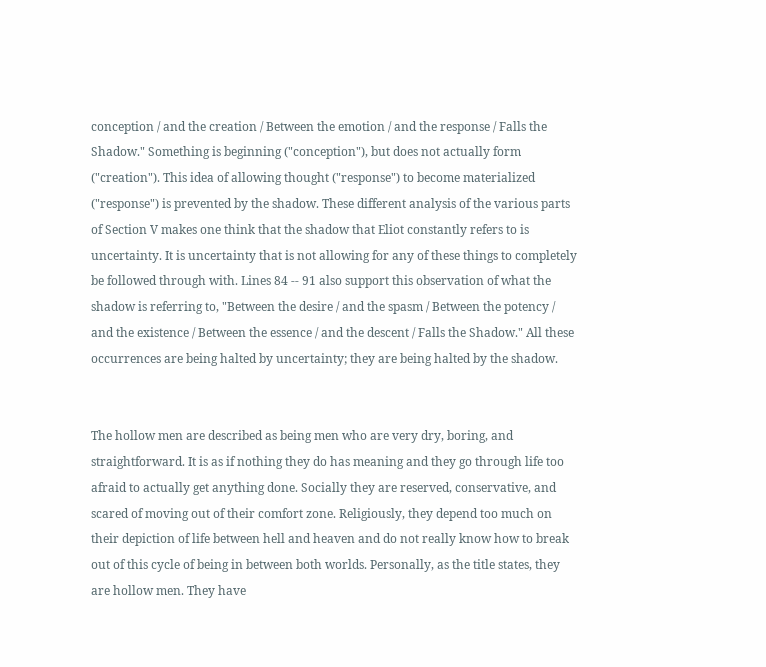conception / and the creation / Between the emotion / and the response / Falls the Shadow." Something is beginning ("conception"), but does not actually form ("creation"). This idea of allowing thought ("response") to become materialized ("response") is prevented by the shadow. These different analysis of the various parts of Section V makes one think that the shadow that Eliot constantly refers to is uncertainty. It is uncertainty that is not allowing for any of these things to completely be followed through with. Lines 84 -- 91 also support this observation of what the shadow is referring to, "Between the desire / and the spasm / Between the potency / and the existence / Between the essence / and the descent / Falls the Shadow." All these occurrences are being halted by uncertainty; they are being halted by the shadow.


The hollow men are described as being men who are very dry, boring, and straightforward. It is as if nothing they do has meaning and they go through life too afraid to actually get anything done. Socially they are reserved, conservative, and scared of moving out of their comfort zone. Religiously, they depend too much on their depiction of life between hell and heaven and do not really know how to break out of this cycle of being in between both worlds. Personally, as the title states, they are hollow men. They have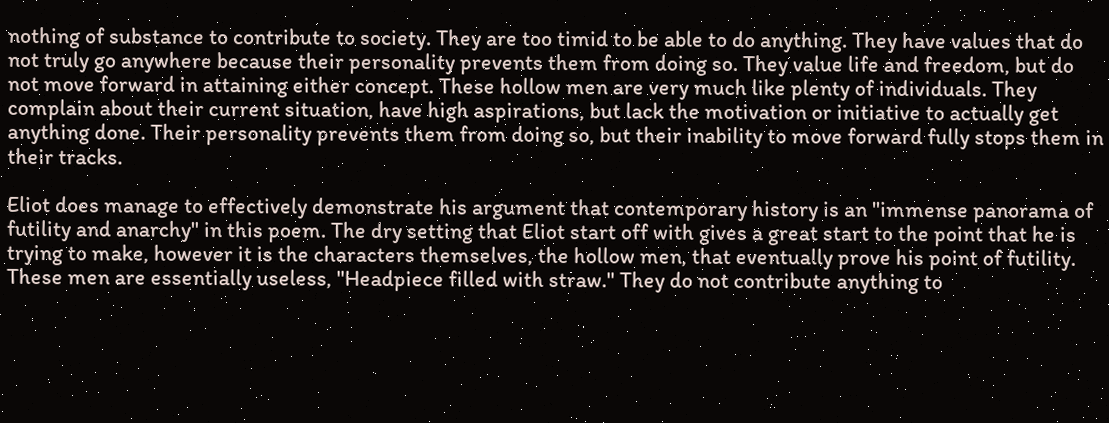nothing of substance to contribute to society. They are too timid to be able to do anything. They have values that do not truly go anywhere because their personality prevents them from doing so. They value life and freedom, but do not move forward in attaining either concept. These hollow men are very much like plenty of individuals. They complain about their current situation, have high aspirations, but lack the motivation or initiative to actually get anything done. Their personality prevents them from doing so, but their inability to move forward fully stops them in their tracks.

Eliot does manage to effectively demonstrate his argument that contemporary history is an "immense panorama of futility and anarchy" in this poem. The dry setting that Eliot start off with gives a great start to the point that he is trying to make, however it is the characters themselves, the hollow men, that eventually prove his point of futility. These men are essentially useless, "Headpiece filled with straw." They do not contribute anything to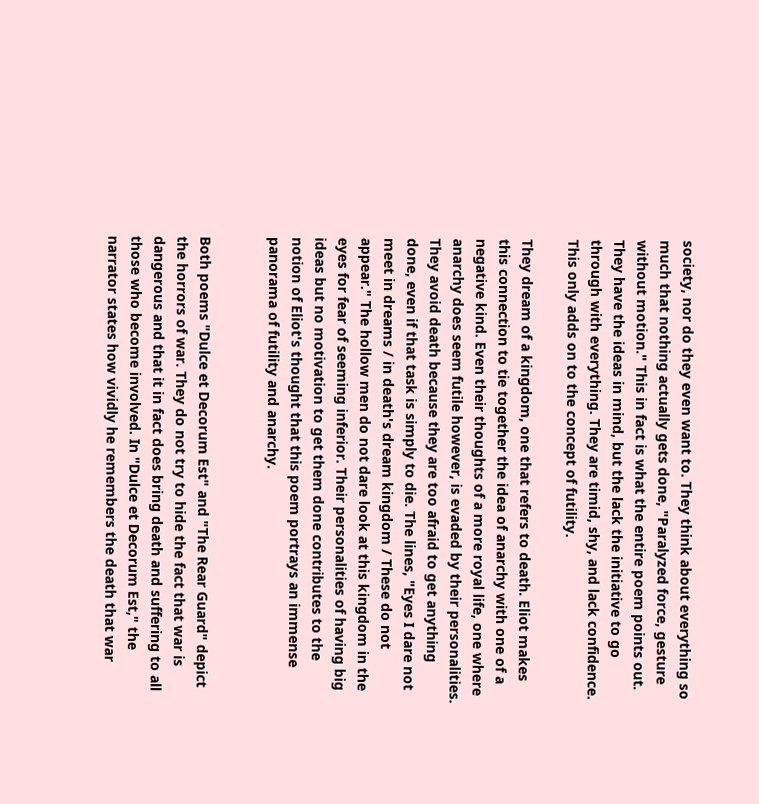society, nor do they even want to. They think about everything so much that nothing actually gets done, "Paralyzed force, gesture without motion." This in fact is what the entire poem points out. They have the ideas in mind, but the lack the initiative to go through with everything. They are timid, shy, and lack confidence. This only adds on to the concept of futility.

They dream of a kingdom, one that refers to death. Eliot makes this connection to tie together the idea of anarchy with one of a negative kind. Even their thoughts of a more royal life, one where anarchy does seem futile however, is evaded by their personalities. They avoid death because they are too afraid to get anything done, even if that task is simply to die. The lines, "Eyes I dare not meet in dreams / in death's dream kingdom / These do not appear." The hollow men do not dare look at this kingdom in the eyes for fear of seeming inferior. Their personalities of having big ideas but no motivation to get them done contributes to the notion of Eliot's thought that this poem portrays an immense panorama of futility and anarchy.


Both poems "Dulce et Decorum Est" and "The Rear Guard" depict the horrors of war. They do not try to hide the fact that war is dangerous and that it in fact does bring death and suffering to all those who become involved. In "Dulce et Decorum Est," the narrator states how vividly he remembers the death that war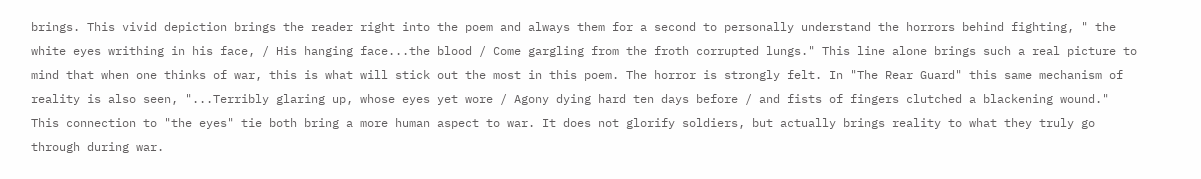brings. This vivid depiction brings the reader right into the poem and always them for a second to personally understand the horrors behind fighting, " the white eyes writhing in his face, / His hanging face...the blood / Come gargling from the froth corrupted lungs." This line alone brings such a real picture to mind that when one thinks of war, this is what will stick out the most in this poem. The horror is strongly felt. In "The Rear Guard" this same mechanism of reality is also seen, "...Terribly glaring up, whose eyes yet wore / Agony dying hard ten days before / and fists of fingers clutched a blackening wound." This connection to "the eyes" tie both bring a more human aspect to war. It does not glorify soldiers, but actually brings reality to what they truly go through during war.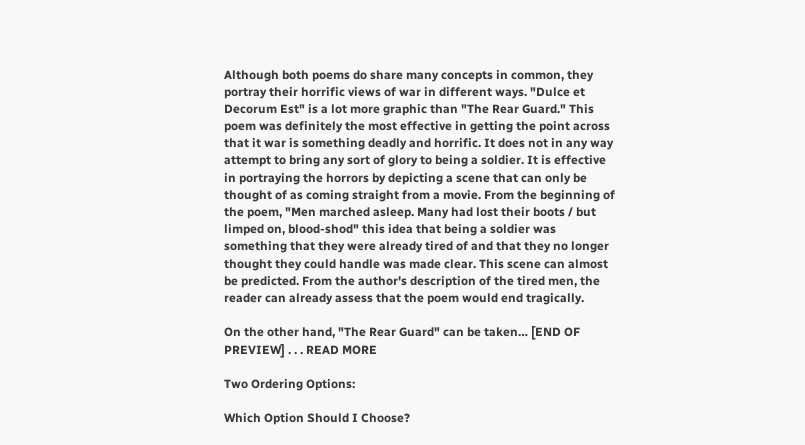Although both poems do share many concepts in common, they portray their horrific views of war in different ways. "Dulce et Decorum Est" is a lot more graphic than "The Rear Guard." This poem was definitely the most effective in getting the point across that it war is something deadly and horrific. It does not in any way attempt to bring any sort of glory to being a soldier. It is effective in portraying the horrors by depicting a scene that can only be thought of as coming straight from a movie. From the beginning of the poem, "Men marched asleep. Many had lost their boots / but limped on, blood-shod" this idea that being a soldier was something that they were already tired of and that they no longer thought they could handle was made clear. This scene can almost be predicted. From the author's description of the tired men, the reader can already assess that the poem would end tragically.

On the other hand, "The Rear Guard" can be taken… [END OF PREVIEW] . . . READ MORE

Two Ordering Options:

Which Option Should I Choose?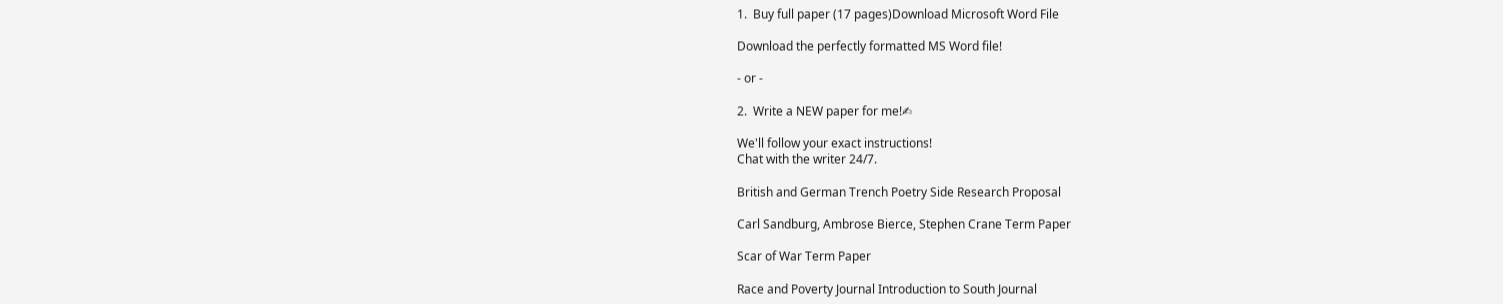1.  Buy full paper (17 pages)Download Microsoft Word File

Download the perfectly formatted MS Word file!

- or -

2.  Write a NEW paper for me!✍

We'll follow your exact instructions!
Chat with the writer 24/7.

British and German Trench Poetry Side Research Proposal

Carl Sandburg, Ambrose Bierce, Stephen Crane Term Paper

Scar of War Term Paper

Race and Poverty Journal Introduction to South Journal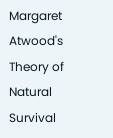Margaret Atwood's Theory of Natural Survival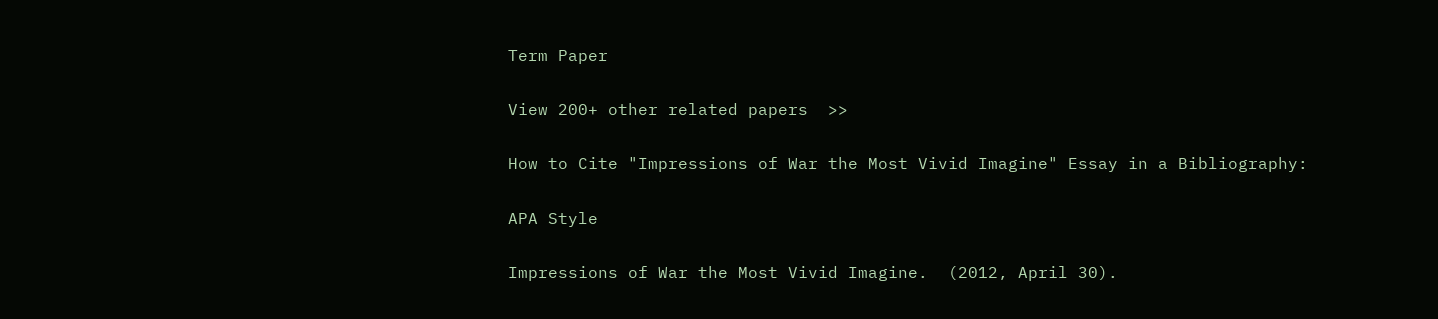Term Paper

View 200+ other related papers  >>

How to Cite "Impressions of War the Most Vivid Imagine" Essay in a Bibliography:

APA Style

Impressions of War the Most Vivid Imagine.  (2012, April 30).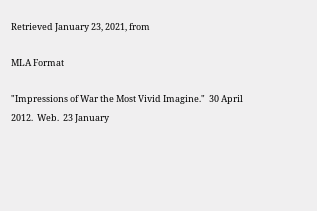Retrieved January 23, 2021, from

MLA Format

"Impressions of War the Most Vivid Imagine."  30 April 2012.  Web.  23 January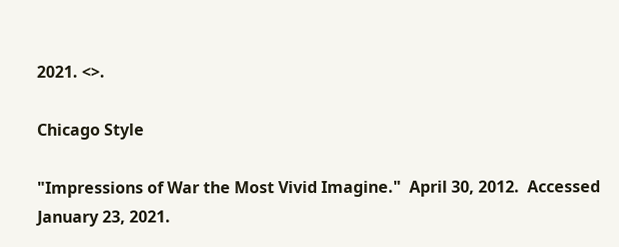2021. <>.

Chicago Style

"Impressions of War the Most Vivid Imagine."  April 30, 2012.  Accessed January 23, 2021.